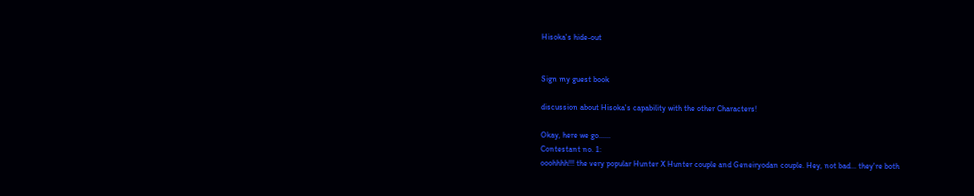Hisoka's hide-out


Sign my guest book

discussion about Hisoka's capability with the other Characters!

Okay, here we go......
Contestant no. 1:
ooohhhh!!! the very popular Hunter X Hunter couple and Geneiryodan couple. Hey, not bad... they're both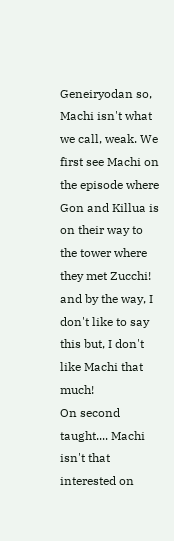Geneiryodan so, Machi isn't what we call, weak. We first see Machi on the episode where Gon and Killua is on their way to the tower where they met Zucchi! and by the way, I don't like to say this but, I don't like Machi that much!
On second taught.... Machi isn't that interested on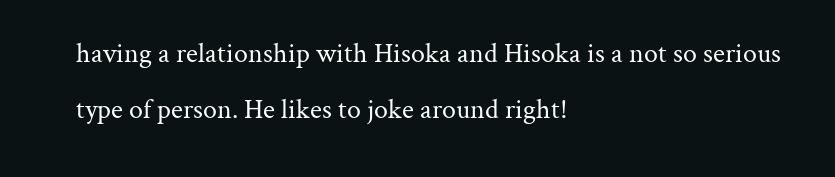having a relationship with Hisoka and Hisoka is a not so serious type of person. He likes to joke around right!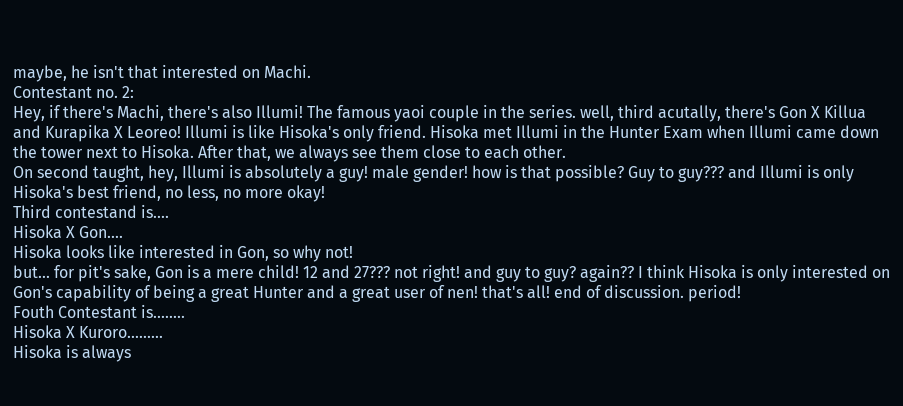maybe, he isn't that interested on Machi.
Contestant no. 2:
Hey, if there's Machi, there's also Illumi! The famous yaoi couple in the series. well, third acutally, there's Gon X Killua and Kurapika X Leoreo! Illumi is like Hisoka's only friend. Hisoka met Illumi in the Hunter Exam when Illumi came down the tower next to Hisoka. After that, we always see them close to each other.
On second taught, hey, Illumi is absolutely a guy! male gender! how is that possible? Guy to guy??? and Illumi is only Hisoka's best friend, no less, no more okay!
Third contestand is....
Hisoka X Gon....
Hisoka looks like interested in Gon, so why not!
but... for pit's sake, Gon is a mere child! 12 and 27??? not right! and guy to guy? again?? I think Hisoka is only interested on Gon's capability of being a great Hunter and a great user of nen! that's all! end of discussion. period!
Fouth Contestant is........
Hisoka X Kuroro.........
Hisoka is always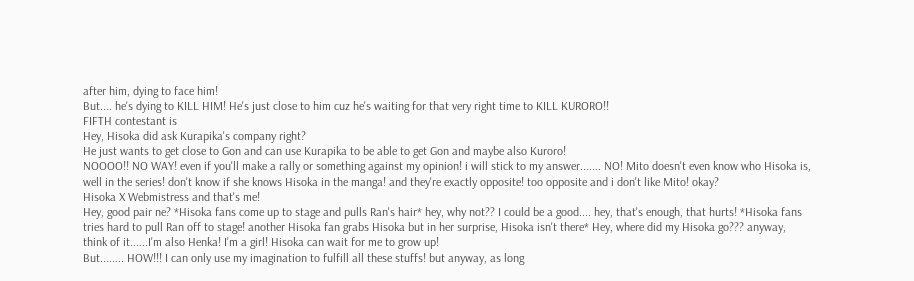after him, dying to face him!
But.... he's dying to KILL HIM! He's just close to him cuz he's waiting for that very right time to KILL KURORO!!
FIFTH contestant is
Hey, Hisoka did ask Kurapika's company right?
He just wants to get close to Gon and can use Kurapika to be able to get Gon and maybe also Kuroro!
NOOOO!! NO WAY! even if you'll make a rally or something against my opinion! i will stick to my answer....... NO! Mito doesn't even know who Hisoka is, well in the series! don't know if she knows Hisoka in the manga! and they're exactly opposite! too opposite and i don't like Mito! okay?
Hisoka X Webmistress and that's me!
Hey, good pair ne? *Hisoka fans come up to stage and pulls Ran's hair* hey, why not?? I could be a good.... hey, that's enough, that hurts! *Hisoka fans tries hard to pull Ran off to stage! another Hisoka fan grabs Hisoka but in her surprise, Hisoka isn't there* Hey, where did my Hisoka go??? anyway, think of it......I'm also Henka! I'm a girl! Hisoka can wait for me to grow up!
But........ HOW!!! I can only use my imagination to fulfill all these stuffs! but anyway, as long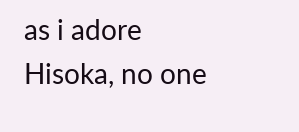as i adore Hisoka, no one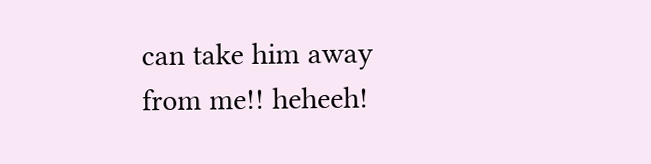can take him away from me!! heheeh!